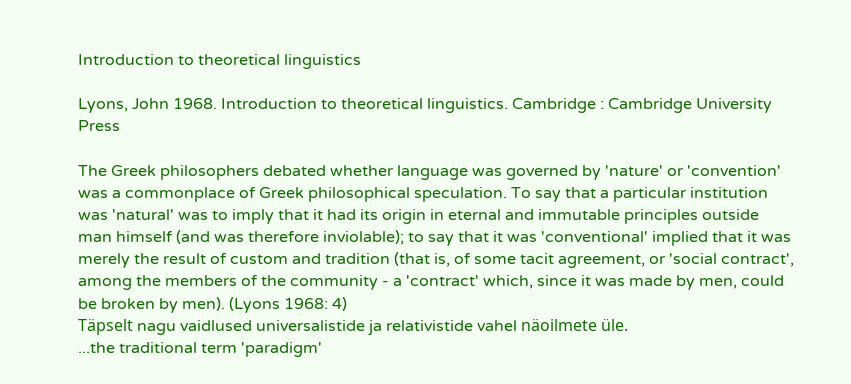Introduction to theoretical linguistics

Lyons, John 1968. Introduction to theoretical linguistics. Cambridge : Cambridge University Press

The Greek philosophers debated whether language was governed by 'nature' or 'convention' was a commonplace of Greek philosophical speculation. To say that a particular institution was 'natural' was to imply that it had its origin in eternal and immutable principles outside man himself (and was therefore inviolable); to say that it was 'conventional' implied that it was merely the result of custom and tradition (that is, of some tacit agreement, or 'social contract', among the members of the community - a 'contract' which, since it was made by men, could be broken by men). (Lyons 1968: 4)
Täpselt nagu vaidlused universalistide ja relativistide vahel näoilmete üle.
...the traditional term 'paradigm'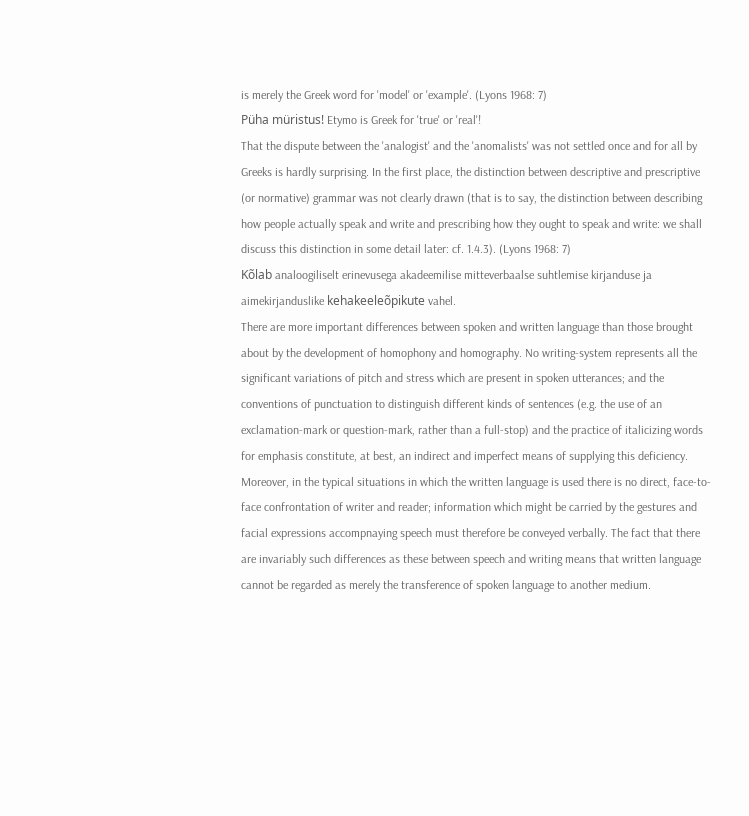is merely the Greek word for 'model' or 'example'. (Lyons 1968: 7)
Püha müristus! Etymo is Greek for 'true' or 'real'!
That the dispute between the 'analogist' and the 'anomalists' was not settled once and for all by Greeks is hardly surprising. In the first place, the distinction between descriptive and prescriptive (or normative) grammar was not clearly drawn (that is to say, the distinction between describing how people actually speak and write and prescribing how they ought to speak and write: we shall discuss this distinction in some detail later: cf. 1.4.3). (Lyons 1968: 7)
Kõlab analoogiliselt erinevusega akadeemilise mitteverbaalse suhtlemise kirjanduse ja aimekirjanduslike kehakeeleõpikute vahel.
There are more important differences between spoken and written language than those brought about by the development of homophony and homography. No writing-system represents all the significant variations of pitch and stress which are present in spoken utterances; and the conventions of punctuation to distinguish different kinds of sentences (e.g. the use of an exclamation-mark or question-mark, rather than a full-stop) and the practice of italicizing words for emphasis constitute, at best, an indirect and imperfect means of supplying this deficiency. Moreover, in the typical situations in which the written language is used there is no direct, face-to-face confrontation of writer and reader; information which might be carried by the gestures and facial expressions accompnaying speech must therefore be conveyed verbally. The fact that there are invariably such differences as these between speech and writing means that written language cannot be regarded as merely the transference of spoken language to another medium.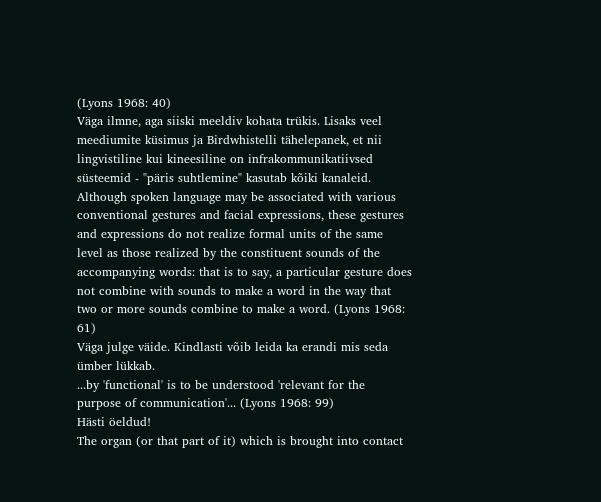(Lyons 1968: 40)
Väga ilmne, aga siiski meeldiv kohata trükis. Lisaks veel meediumite küsimus ja Birdwhistelli tähelepanek, et nii lingvistiline kui kineesiline on infrakommunikatiivsed süsteemid - "päris suhtlemine" kasutab kõiki kanaleid.
Although spoken language may be associated with various conventional gestures and facial expressions, these gestures and expressions do not realize formal units of the same level as those realized by the constituent sounds of the accompanying words: that is to say, a particular gesture does not combine with sounds to make a word in the way that two or more sounds combine to make a word. (Lyons 1968: 61)
Väga julge väide. Kindlasti võib leida ka erandi mis seda ümber lükkab.
...by 'functional' is to be understood 'relevant for the purpose of communication'... (Lyons 1968: 99)
Hästi öeldud!
The organ (or that part of it) which is brought into contact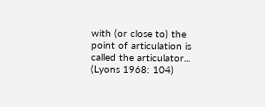with (or close to) the point of articulation is called the articulator... (Lyons 1968: 104)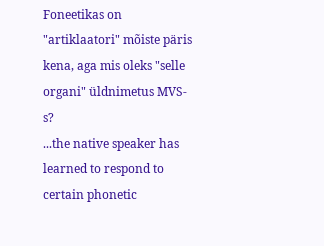Foneetikas on "artiklaatori" mõiste päris kena, aga mis oleks "selle organi" üldnimetus MVS-s?
...the native speaker has learned to respond to certain phonetic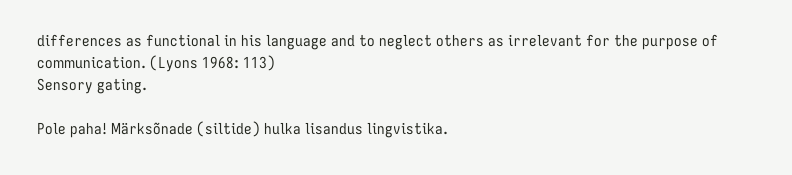differences as functional in his language and to neglect others as irrelevant for the purpose of communication. (Lyons 1968: 113)
Sensory gating.

Pole paha! Märksõnade (siltide) hulka lisandus lingvistika.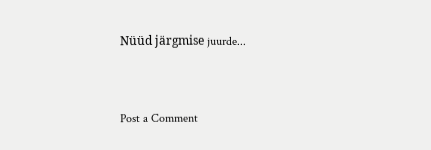Nüüd järgmise juurde...


Post a Comment